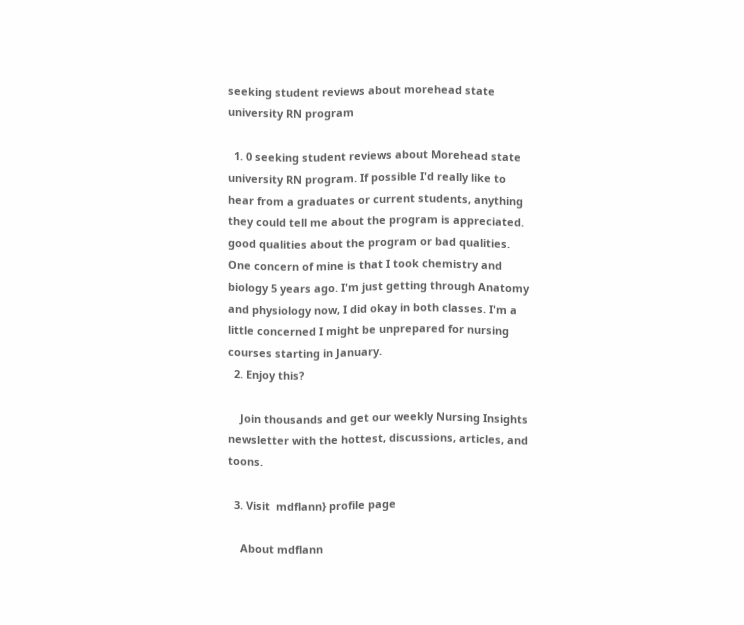seeking student reviews about morehead state university RN program

  1. 0 seeking student reviews about Morehead state university RN program. If possible I'd really like to hear from a graduates or current students, anything they could tell me about the program is appreciated. good qualities about the program or bad qualities. One concern of mine is that I took chemistry and biology 5 years ago. I'm just getting through Anatomy and physiology now, I did okay in both classes. I'm a little concerned I might be unprepared for nursing courses starting in January.
  2. Enjoy this?

    Join thousands and get our weekly Nursing Insights newsletter with the hottest, discussions, articles, and toons.

  3. Visit  mdflann} profile page

    About mdflann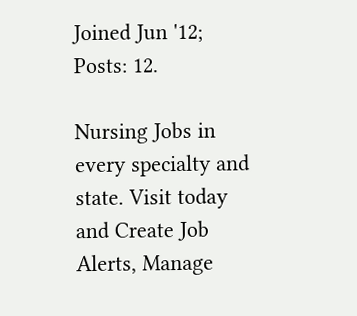Joined Jun '12; Posts: 12.

Nursing Jobs in every specialty and state. Visit today and Create Job Alerts, Manage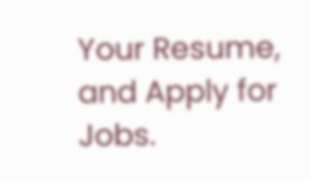Your Resume, and Apply for Jobs.